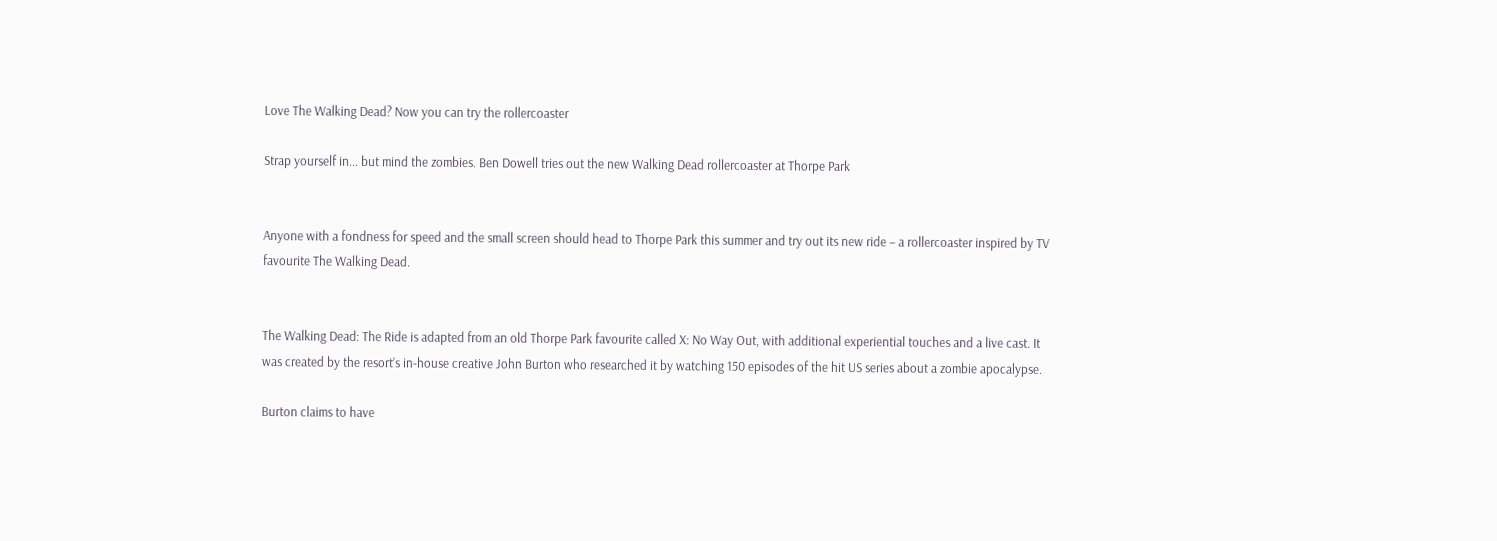Love The Walking Dead? Now you can try the rollercoaster

Strap yourself in... but mind the zombies. Ben Dowell tries out the new Walking Dead rollercoaster at Thorpe Park


Anyone with a fondness for speed and the small screen should head to Thorpe Park this summer and try out its new ride – a rollercoaster inspired by TV favourite The Walking Dead.


The Walking Dead: The Ride is adapted from an old Thorpe Park favourite called X: No Way Out, with additional experiential touches and a live cast. It was created by the resort’s in-house creative John Burton who researched it by watching 150 episodes of the hit US series about a zombie apocalypse.

Burton claims to have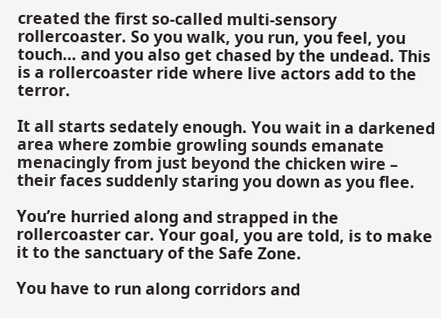created the first so-called multi-sensory rollercoaster. So you walk, you run, you feel, you touch… and you also get chased by the undead. This is a rollercoaster ride where live actors add to the terror.

It all starts sedately enough. You wait in a darkened area where zombie growling sounds emanate menacingly from just beyond the chicken wire – their faces suddenly staring you down as you flee.

You’re hurried along and strapped in the rollercoaster car. Your goal, you are told, is to make it to the sanctuary of the Safe Zone.

You have to run along corridors and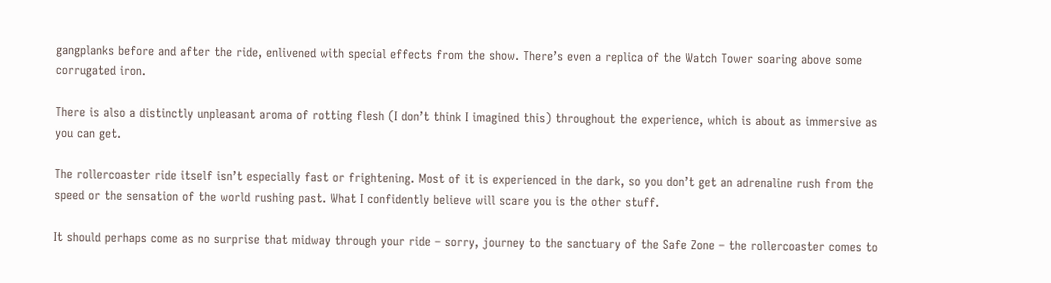gangplanks before and after the ride, enlivened with special effects from the show. There’s even a replica of the Watch Tower soaring above some corrugated iron.

There is also a distinctly unpleasant aroma of rotting flesh (I don’t think I imagined this) throughout the experience, which is about as immersive as you can get.

The rollercoaster ride itself isn’t especially fast or frightening. Most of it is experienced in the dark, so you don’t get an adrenaline rush from the speed or the sensation of the world rushing past. What I confidently believe will scare you is the other stuff.

It should perhaps come as no surprise that midway through your ride – sorry, journey to the sanctuary of the Safe Zone – the rollercoaster comes to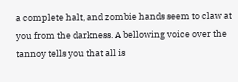a complete halt, and zombie hands seem to claw at you from the darkness. A bellowing voice over the tannoy tells you that all is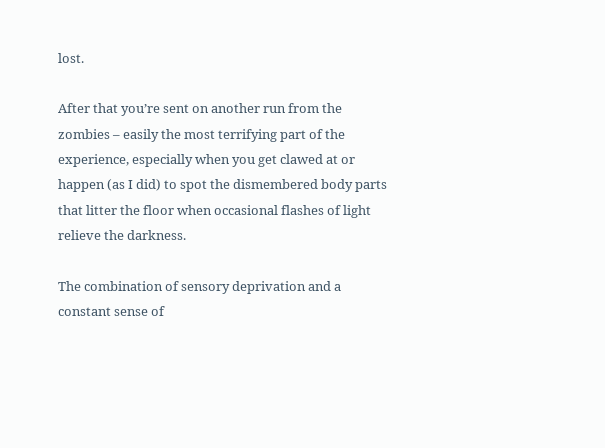lost.

After that you’re sent on another run from the zombies – easily the most terrifying part of the experience, especially when you get clawed at or happen (as I did) to spot the dismembered body parts that litter the floor when occasional flashes of light relieve the darkness.

The combination of sensory deprivation and a constant sense of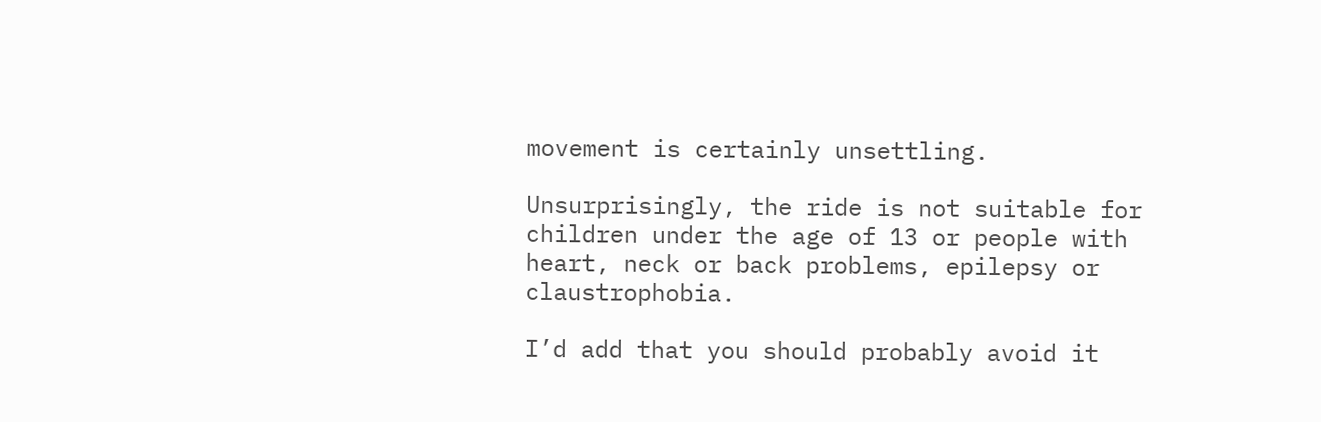movement is certainly unsettling.

Unsurprisingly, the ride is not suitable for children under the age of 13 or people with heart, neck or back problems, epilepsy or claustrophobia.

I’d add that you should probably avoid it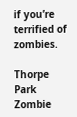if you’re terrified of zombies.

Thorpe Park Zombie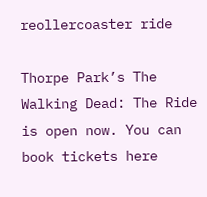reollercoaster ride

Thorpe Park’s The Walking Dead: The Ride is open now. You can book tickets here